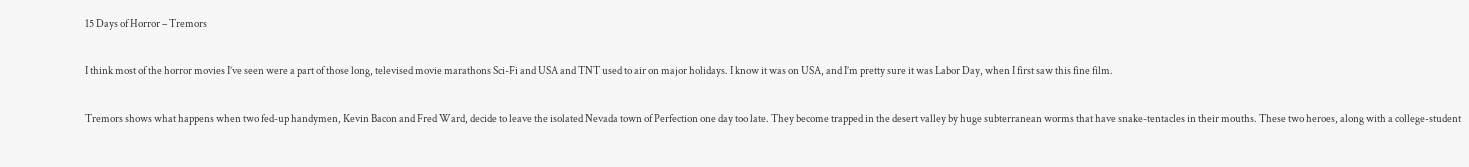15 Days of Horror – Tremors

I think most of the horror movies I’ve seen were a part of those long, televised movie marathons Sci-Fi and USA and TNT used to air on major holidays. I know it was on USA, and I’m pretty sure it was Labor Day, when I first saw this fine film.

Tremors shows what happens when two fed-up handymen, Kevin Bacon and Fred Ward, decide to leave the isolated Nevada town of Perfection one day too late. They become trapped in the desert valley by huge subterranean worms that have snake-tentacles in their mouths. These two heroes, along with a college-student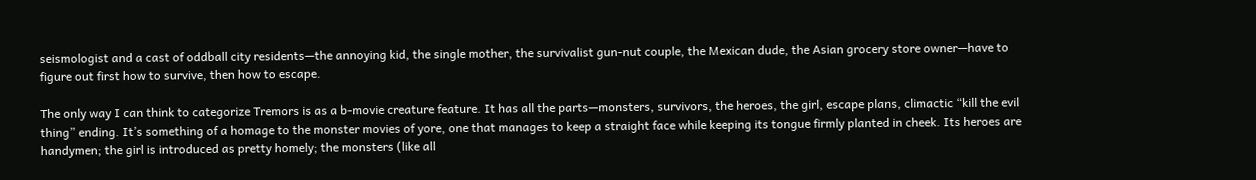seismologist and a cast of oddball city residents—the annoying kid, the single mother, the survivalist gun-nut couple, the Mexican dude, the Asian grocery store owner—have to figure out first how to survive, then how to escape.

The only way I can think to categorize Tremors is as a b-movie creature feature. It has all the parts—monsters, survivors, the heroes, the girl, escape plans, climactic “kill the evil thing” ending. It’s something of a homage to the monster movies of yore, one that manages to keep a straight face while keeping its tongue firmly planted in cheek. Its heroes are handymen; the girl is introduced as pretty homely; the monsters (like all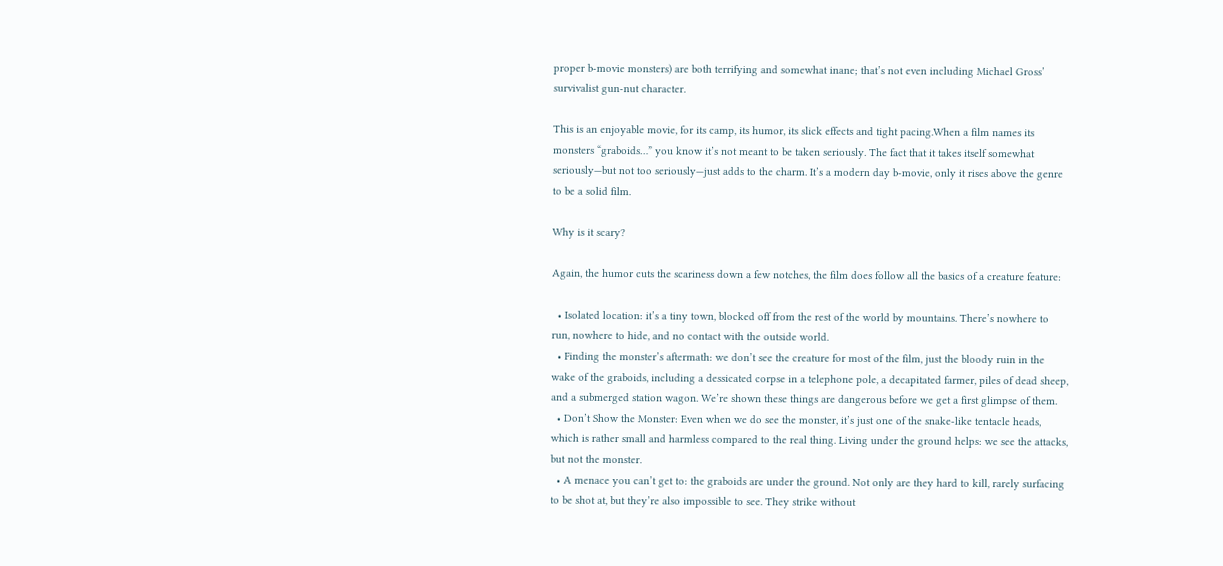proper b-movie monsters) are both terrifying and somewhat inane; that’s not even including Michael Gross’ survivalist gun-nut character.

This is an enjoyable movie, for its camp, its humor, its slick effects and tight pacing.When a film names its monsters “graboids…” you know it’s not meant to be taken seriously. The fact that it takes itself somewhat seriously—but not too seriously—just adds to the charm. It’s a modern day b-movie, only it rises above the genre to be a solid film.

Why is it scary?

Again, the humor cuts the scariness down a few notches, the film does follow all the basics of a creature feature:

  • Isolated location: it’s a tiny town, blocked off from the rest of the world by mountains. There’s nowhere to run, nowhere to hide, and no contact with the outside world.
  • Finding the monster’s aftermath: we don’t see the creature for most of the film, just the bloody ruin in the wake of the graboids, including a dessicated corpse in a telephone pole, a decapitated farmer, piles of dead sheep, and a submerged station wagon. We’re shown these things are dangerous before we get a first glimpse of them.
  • Don’t Show the Monster: Even when we do see the monster, it’s just one of the snake-like tentacle heads, which is rather small and harmless compared to the real thing. Living under the ground helps: we see the attacks, but not the monster.
  • A menace you can’t get to: the graboids are under the ground. Not only are they hard to kill, rarely surfacing to be shot at, but they’re also impossible to see. They strike without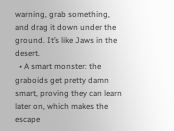warning, grab something, and drag it down under the ground. It’s like Jaws in the desert.
  • A smart monster: the graboids get pretty damn smart, proving they can learn later on, which makes the escape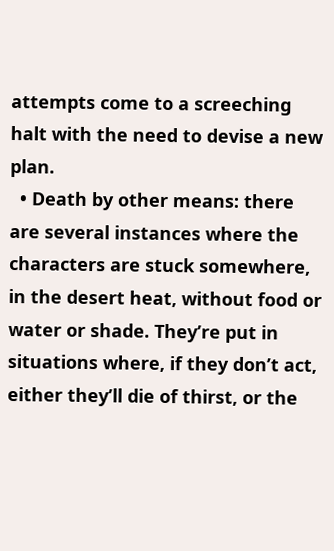attempts come to a screeching halt with the need to devise a new plan.
  • Death by other means: there are several instances where the characters are stuck somewhere, in the desert heat, without food or water or shade. They’re put in situations where, if they don’t act, either they’ll die of thirst, or the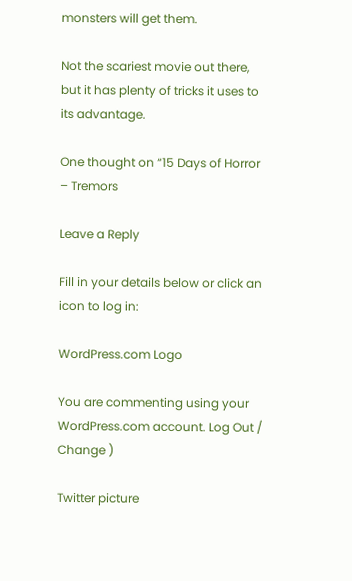monsters will get them.

Not the scariest movie out there, but it has plenty of tricks it uses to its advantage.

One thought on “15 Days of Horror – Tremors

Leave a Reply

Fill in your details below or click an icon to log in:

WordPress.com Logo

You are commenting using your WordPress.com account. Log Out / Change )

Twitter picture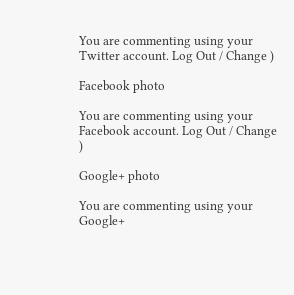You are commenting using your Twitter account. Log Out / Change )

Facebook photo

You are commenting using your Facebook account. Log Out / Change )

Google+ photo

You are commenting using your Google+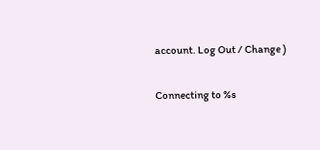account. Log Out / Change )

Connecting to %s